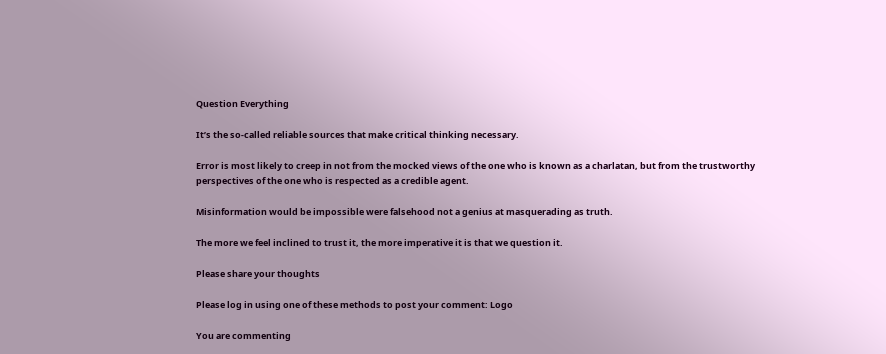Question Everything

It’s the so-called reliable sources that make critical thinking necessary.

Error is most likely to creep in not from the mocked views of the one who is known as a charlatan, but from the trustworthy perspectives of the one who is respected as a credible agent.

Misinformation would be impossible were falsehood not a genius at masquerading as truth.

The more we feel inclined to trust it, the more imperative it is that we question it.

Please share your thoughts

Please log in using one of these methods to post your comment: Logo

You are commenting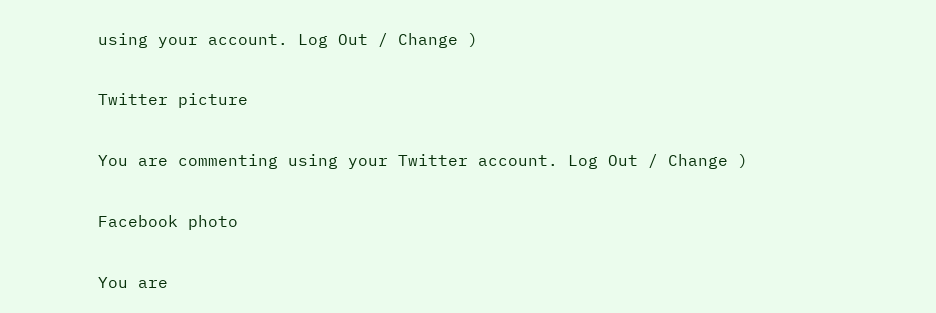using your account. Log Out / Change )

Twitter picture

You are commenting using your Twitter account. Log Out / Change )

Facebook photo

You are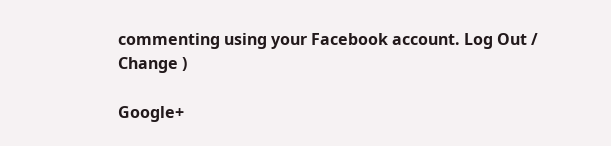commenting using your Facebook account. Log Out / Change )

Google+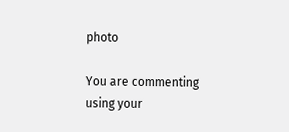photo

You are commenting using your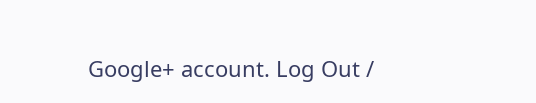Google+ account. Log Out /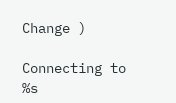Change )

Connecting to %s